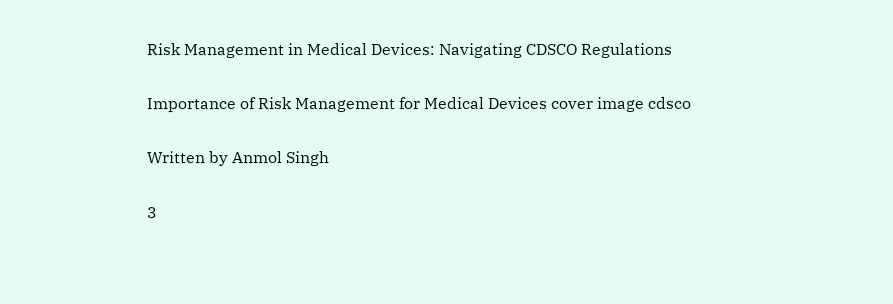Risk Management in Medical Devices: Navigating CDSCO Regulations

Importance of Risk Management for Medical Devices cover image cdsco

Written by Anmol Singh

3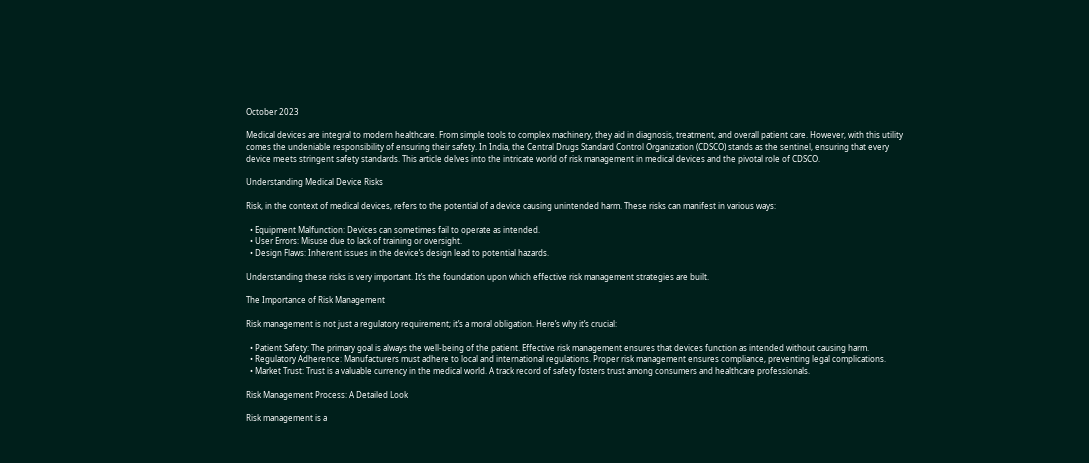October 2023

Medical devices are integral to modern healthcare. From simple tools to complex machinery, they aid in diagnosis, treatment, and overall patient care. However, with this utility comes the undeniable responsibility of ensuring their safety. In India, the Central Drugs Standard Control Organization (CDSCO) stands as the sentinel, ensuring that every device meets stringent safety standards. This article delves into the intricate world of risk management in medical devices and the pivotal role of CDSCO.

Understanding Medical Device Risks

Risk, in the context of medical devices, refers to the potential of a device causing unintended harm. These risks can manifest in various ways:

  • Equipment Malfunction: Devices can sometimes fail to operate as intended.
  • User Errors: Misuse due to lack of training or oversight.
  • Design Flaws: Inherent issues in the device’s design lead to potential hazards.

Understanding these risks is very important. It’s the foundation upon which effective risk management strategies are built.

The Importance of Risk Management

Risk management is not just a regulatory requirement; it’s a moral obligation. Here’s why it’s crucial:

  • Patient Safety: The primary goal is always the well-being of the patient. Effective risk management ensures that devices function as intended without causing harm.
  • Regulatory Adherence: Manufacturers must adhere to local and international regulations. Proper risk management ensures compliance, preventing legal complications.
  • Market Trust: Trust is a valuable currency in the medical world. A track record of safety fosters trust among consumers and healthcare professionals.

Risk Management Process: A Detailed Look

Risk management is a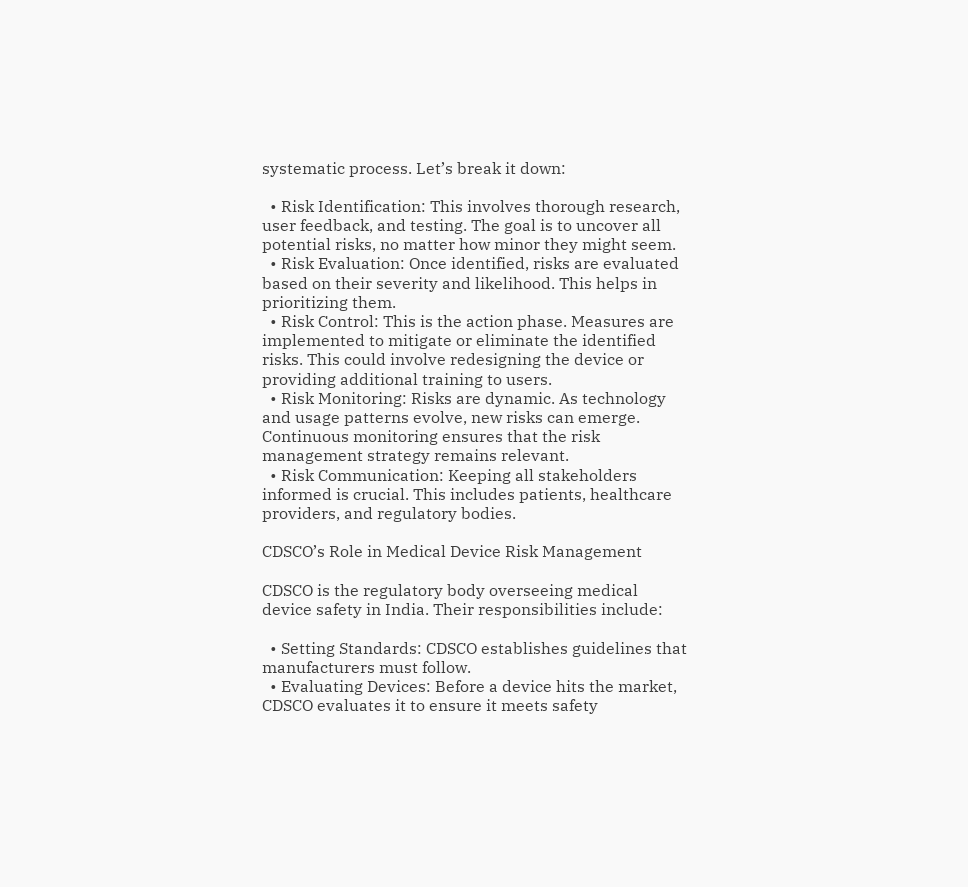systematic process. Let’s break it down:

  • Risk Identification: This involves thorough research, user feedback, and testing. The goal is to uncover all potential risks, no matter how minor they might seem.
  • Risk Evaluation: Once identified, risks are evaluated based on their severity and likelihood. This helps in prioritizing them.
  • Risk Control: This is the action phase. Measures are implemented to mitigate or eliminate the identified risks. This could involve redesigning the device or providing additional training to users.
  • Risk Monitoring: Risks are dynamic. As technology and usage patterns evolve, new risks can emerge. Continuous monitoring ensures that the risk management strategy remains relevant.
  • Risk Communication: Keeping all stakeholders informed is crucial. This includes patients, healthcare providers, and regulatory bodies.

CDSCO’s Role in Medical Device Risk Management

CDSCO is the regulatory body overseeing medical device safety in India. Their responsibilities include:

  • Setting Standards: CDSCO establishes guidelines that manufacturers must follow.
  • Evaluating Devices: Before a device hits the market, CDSCO evaluates it to ensure it meets safety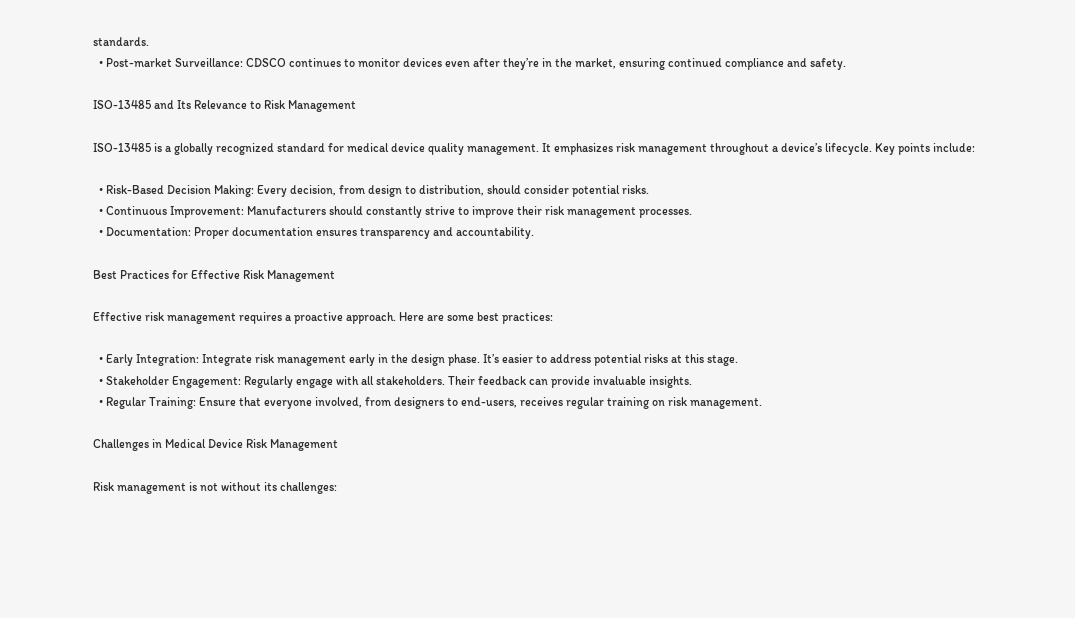standards.
  • Post-market Surveillance: CDSCO continues to monitor devices even after they’re in the market, ensuring continued compliance and safety.

ISO-13485 and Its Relevance to Risk Management

ISO-13485 is a globally recognized standard for medical device quality management. It emphasizes risk management throughout a device’s lifecycle. Key points include:

  • Risk-Based Decision Making: Every decision, from design to distribution, should consider potential risks.
  • Continuous Improvement: Manufacturers should constantly strive to improve their risk management processes.
  • Documentation: Proper documentation ensures transparency and accountability.

Best Practices for Effective Risk Management

Effective risk management requires a proactive approach. Here are some best practices:

  • Early Integration: Integrate risk management early in the design phase. It’s easier to address potential risks at this stage.
  • Stakeholder Engagement: Regularly engage with all stakeholders. Their feedback can provide invaluable insights.
  • Regular Training: Ensure that everyone involved, from designers to end-users, receives regular training on risk management.

Challenges in Medical Device Risk Management

Risk management is not without its challenges: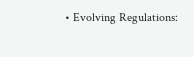• Evolving Regulations: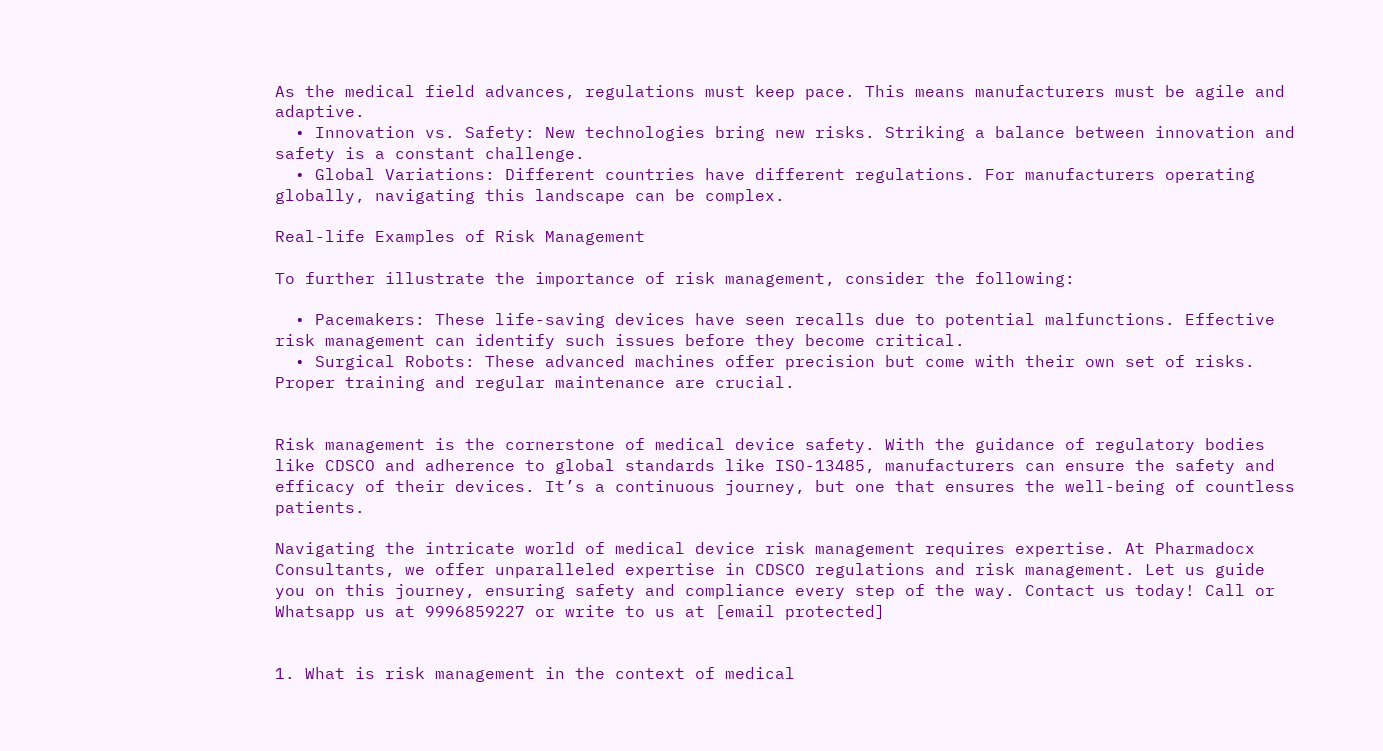As the medical field advances, regulations must keep pace. This means manufacturers must be agile and adaptive.
  • Innovation vs. Safety: New technologies bring new risks. Striking a balance between innovation and safety is a constant challenge.
  • Global Variations: Different countries have different regulations. For manufacturers operating globally, navigating this landscape can be complex.

Real-life Examples of Risk Management

To further illustrate the importance of risk management, consider the following:

  • Pacemakers: These life-saving devices have seen recalls due to potential malfunctions. Effective risk management can identify such issues before they become critical.
  • Surgical Robots: These advanced machines offer precision but come with their own set of risks. Proper training and regular maintenance are crucial.


Risk management is the cornerstone of medical device safety. With the guidance of regulatory bodies like CDSCO and adherence to global standards like ISO-13485, manufacturers can ensure the safety and efficacy of their devices. It’s a continuous journey, but one that ensures the well-being of countless patients.

Navigating the intricate world of medical device risk management requires expertise. At Pharmadocx Consultants, we offer unparalleled expertise in CDSCO regulations and risk management. Let us guide you on this journey, ensuring safety and compliance every step of the way. Contact us today! Call or Whatsapp us at 9996859227 or write to us at [email protected]


1. What is risk management in the context of medical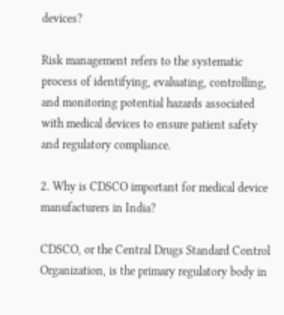devices?

Risk management refers to the systematic process of identifying, evaluating, controlling, and monitoring potential hazards associated with medical devices to ensure patient safety and regulatory compliance.

2. Why is CDSCO important for medical device manufacturers in India?

CDSCO, or the Central Drugs Standard Control Organization, is the primary regulatory body in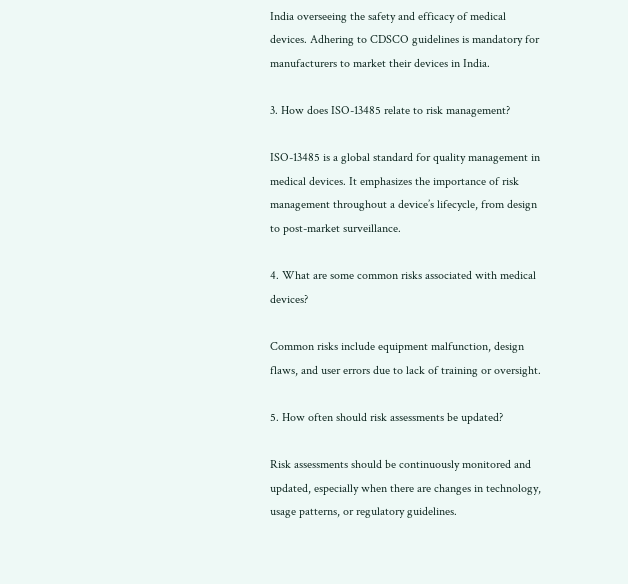India overseeing the safety and efficacy of medical devices. Adhering to CDSCO guidelines is mandatory for manufacturers to market their devices in India.

3. How does ISO-13485 relate to risk management?

ISO-13485 is a global standard for quality management in medical devices. It emphasizes the importance of risk management throughout a device’s lifecycle, from design to post-market surveillance.

4. What are some common risks associated with medical devices?

Common risks include equipment malfunction, design flaws, and user errors due to lack of training or oversight.

5. How often should risk assessments be updated?

Risk assessments should be continuously monitored and updated, especially when there are changes in technology, usage patterns, or regulatory guidelines.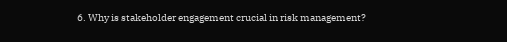6. Why is stakeholder engagement crucial in risk management?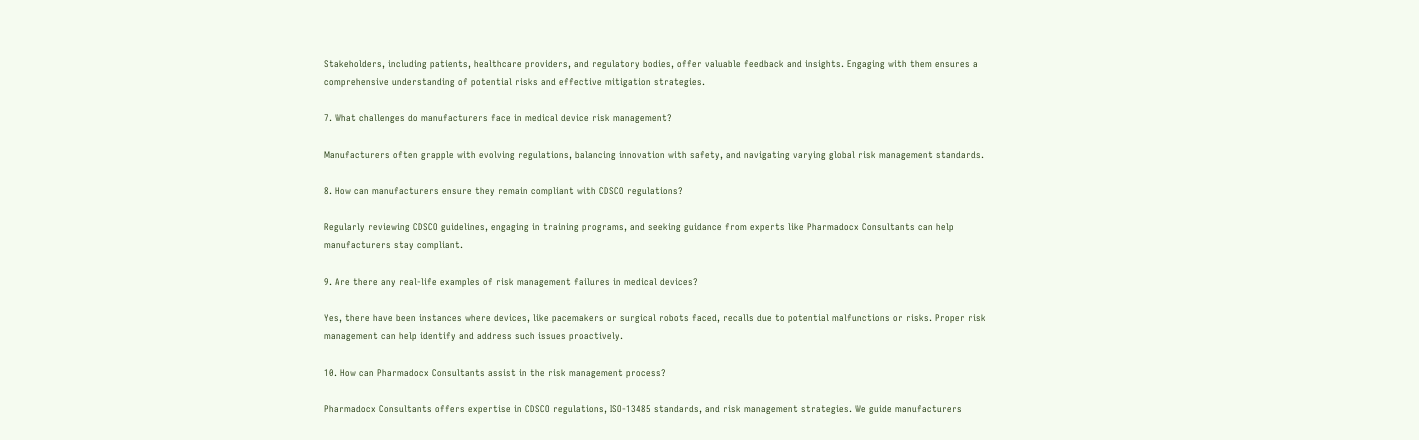Stakeholders, including patients, healthcare providers, and regulatory bodies, offer valuable feedback and insights. Engaging with them ensures a comprehensive understanding of potential risks and effective mitigation strategies.

7. What challenges do manufacturers face in medical device risk management?

Manufacturers often grapple with evolving regulations, balancing innovation with safety, and navigating varying global risk management standards.

8. How can manufacturers ensure they remain compliant with CDSCO regulations?

Regularly reviewing CDSCO guidelines, engaging in training programs, and seeking guidance from experts like Pharmadocx Consultants can help manufacturers stay compliant.

9. Are there any real-life examples of risk management failures in medical devices?

Yes, there have been instances where devices, like pacemakers or surgical robots faced, recalls due to potential malfunctions or risks. Proper risk management can help identify and address such issues proactively.

10. How can Pharmadocx Consultants assist in the risk management process?

Pharmadocx Consultants offers expertise in CDSCO regulations, ISO-13485 standards, and risk management strategies. We guide manufacturers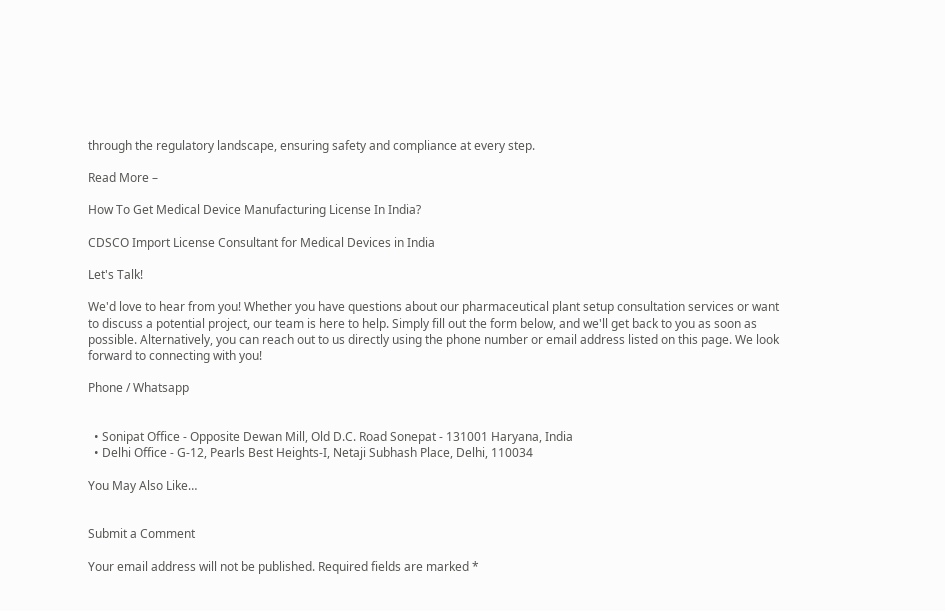through the regulatory landscape, ensuring safety and compliance at every step.

Read More –

How To Get Medical Device Manufacturing License In India?

CDSCO Import License Consultant for Medical Devices in India

Let's Talk!

We'd love to hear from you! Whether you have questions about our pharmaceutical plant setup consultation services or want to discuss a potential project, our team is here to help. Simply fill out the form below, and we'll get back to you as soon as possible. Alternatively, you can reach out to us directly using the phone number or email address listed on this page. We look forward to connecting with you!

Phone / Whatsapp


  • Sonipat Office - Opposite Dewan Mill, Old D.C. Road Sonepat - 131001 Haryana, India
  • Delhi Office - G-12, Pearls Best Heights-I, Netaji Subhash Place, Delhi, 110034

You May Also Like…


Submit a Comment

Your email address will not be published. Required fields are marked *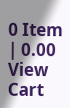0 Item | 0.00
View Cart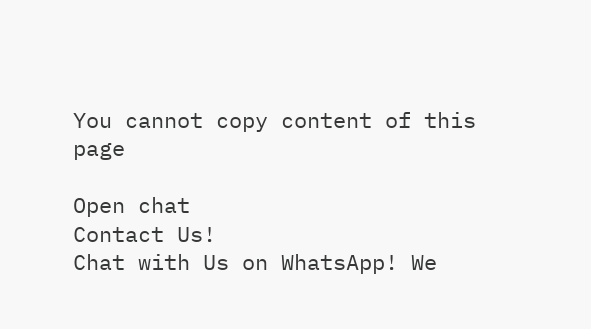You cannot copy content of this page

Open chat
Contact Us!
Chat with Us on WhatsApp! We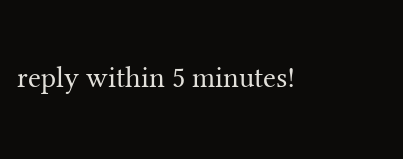reply within 5 minutes!